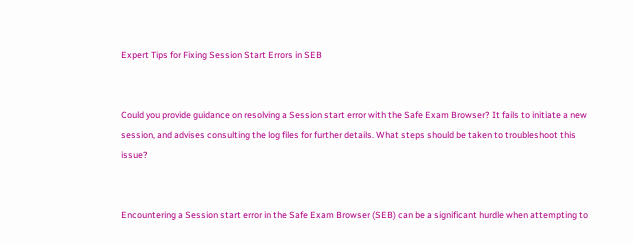Expert Tips for Fixing Session Start Errors in SEB


Could you provide guidance on resolving a Session start error with the Safe Exam Browser? It fails to initiate a new session, and advises consulting the log files for further details. What steps should be taken to troubleshoot this issue?


Encountering a Session start error in the Safe Exam Browser (SEB) can be a significant hurdle when attempting to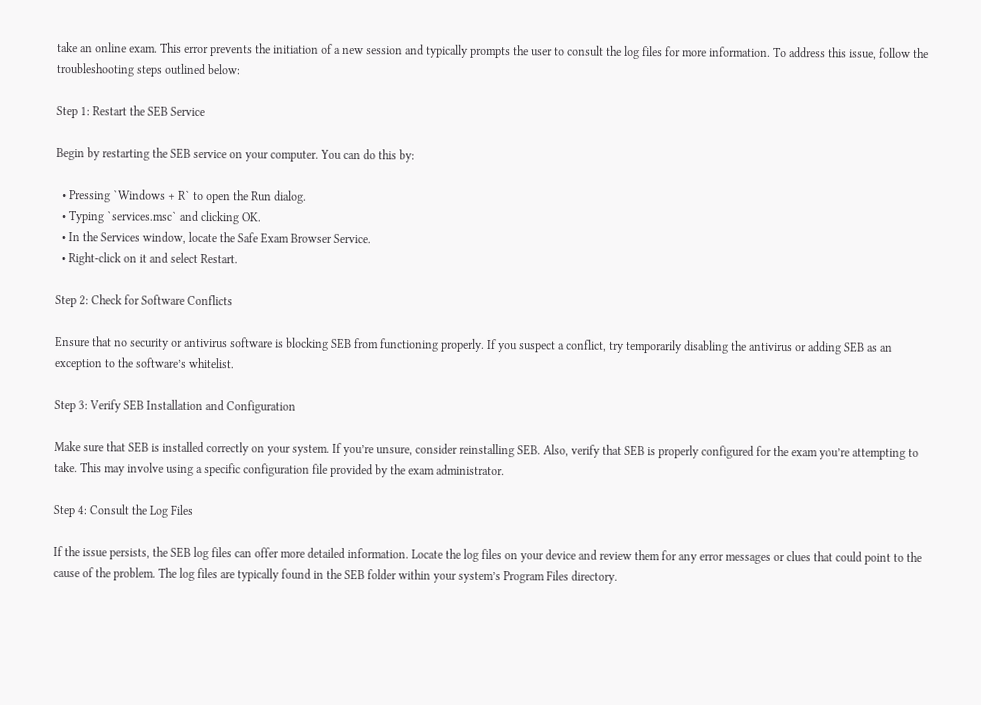take an online exam. This error prevents the initiation of a new session and typically prompts the user to consult the log files for more information. To address this issue, follow the troubleshooting steps outlined below:

Step 1: Restart the SEB Service

Begin by restarting the SEB service on your computer. You can do this by:

  • Pressing `Windows + R` to open the Run dialog.
  • Typing `services.msc` and clicking OK.
  • In the Services window, locate the Safe Exam Browser Service.
  • Right-click on it and select Restart.

Step 2: Check for Software Conflicts

Ensure that no security or antivirus software is blocking SEB from functioning properly. If you suspect a conflict, try temporarily disabling the antivirus or adding SEB as an exception to the software’s whitelist.

Step 3: Verify SEB Installation and Configuration

Make sure that SEB is installed correctly on your system. If you’re unsure, consider reinstalling SEB. Also, verify that SEB is properly configured for the exam you’re attempting to take. This may involve using a specific configuration file provided by the exam administrator.

Step 4: Consult the Log Files

If the issue persists, the SEB log files can offer more detailed information. Locate the log files on your device and review them for any error messages or clues that could point to the cause of the problem. The log files are typically found in the SEB folder within your system’s Program Files directory.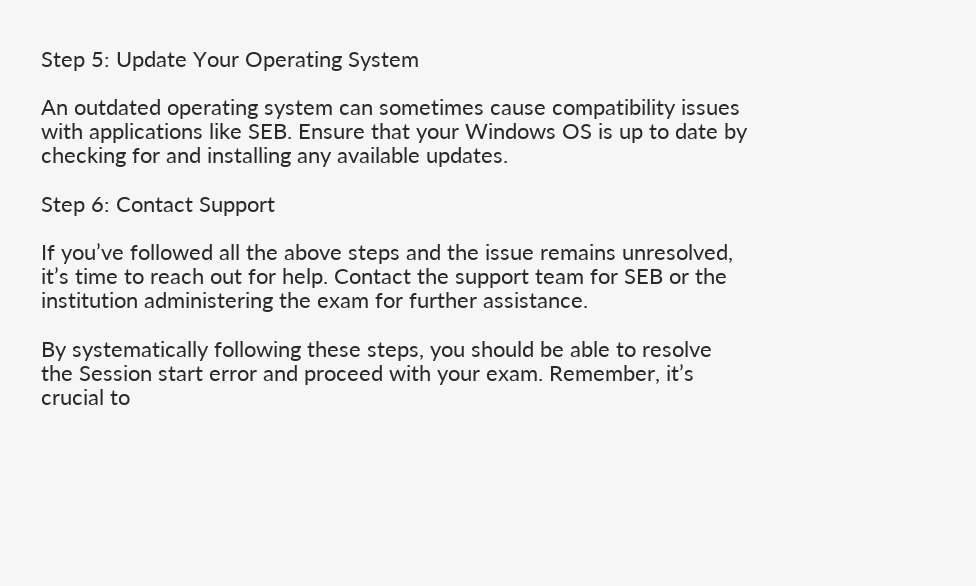Step 5: Update Your Operating System

An outdated operating system can sometimes cause compatibility issues with applications like SEB. Ensure that your Windows OS is up to date by checking for and installing any available updates.

Step 6: Contact Support

If you’ve followed all the above steps and the issue remains unresolved, it’s time to reach out for help. Contact the support team for SEB or the institution administering the exam for further assistance.

By systematically following these steps, you should be able to resolve the Session start error and proceed with your exam. Remember, it’s crucial to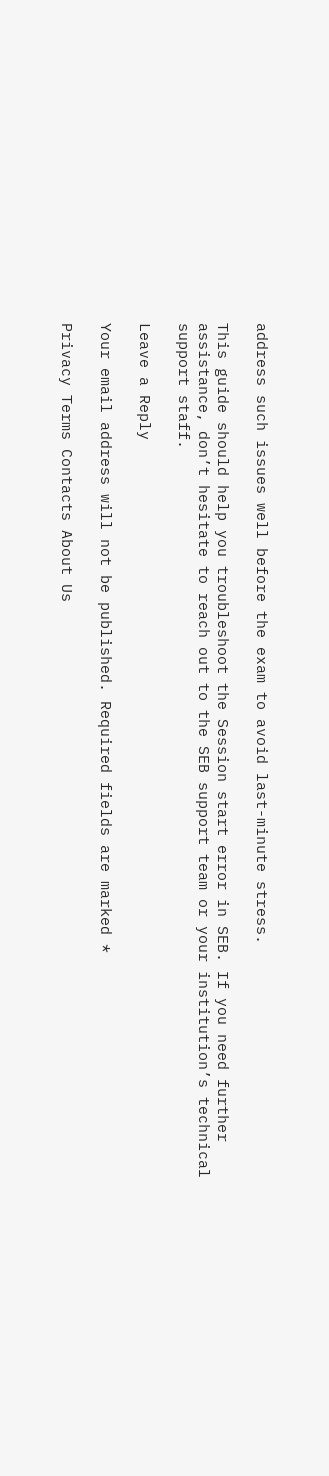address such issues well before the exam to avoid last-minute stress.

This guide should help you troubleshoot the Session start error in SEB. If you need further assistance, don’t hesitate to reach out to the SEB support team or your institution’s technical support staff.

Leave a Reply

Your email address will not be published. Required fields are marked *

Privacy Terms Contacts About Us